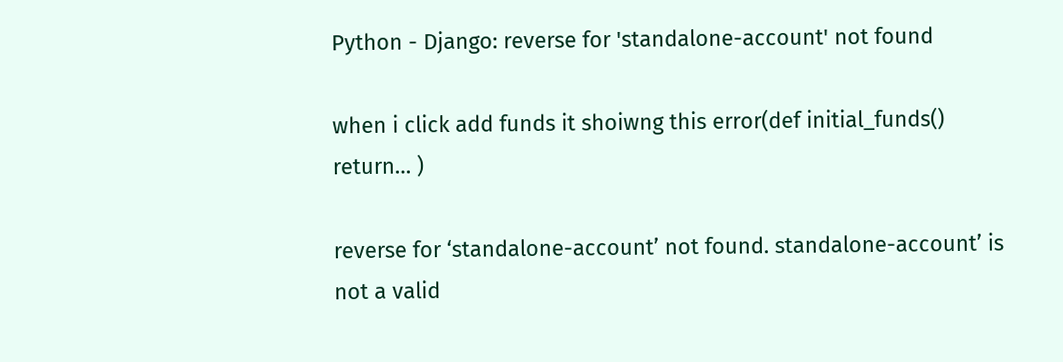Python - Django: reverse for 'standalone-account' not found

when i click add funds it shoiwng this error(def initial_funds() return… )

reverse for ‘standalone-account’ not found. standalone-account’ is not a valid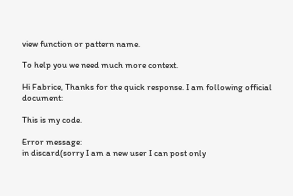view function or pattern name.

To help you we need much more context.

Hi Fabrice, Thanks for the quick response. I am following official document:

This is my code.

Error message:
in discard(sorry I am a new user I can post only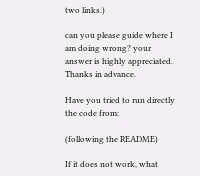two links.)

can you please guide where I am doing wrong? your answer is highly appreciated. Thanks in advance.

Have you tried to run directly the code from:

(following the README)

If it does not work, what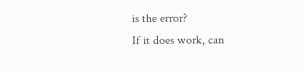is the error?
If it does work, can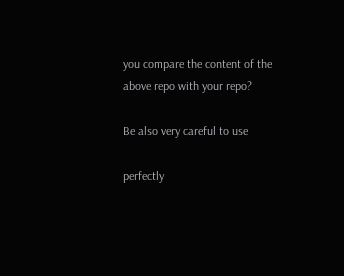you compare the content of the above repo with your repo?

Be also very careful to use

perfectly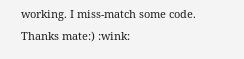working. I miss-match some code. Thanks mate:) :wink: